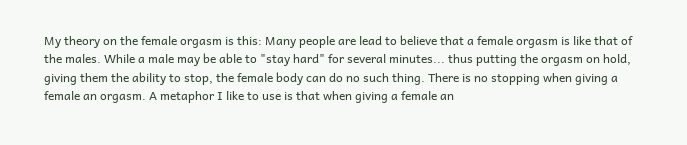My theory on the female orgasm is this: Many people are lead to believe that a female orgasm is like that of the males. While a male may be able to "stay hard" for several minutes... thus putting the orgasm on hold, giving them the ability to stop, the female body can do no such thing. There is no stopping when giving a female an orgasm. A metaphor I like to use is that when giving a female an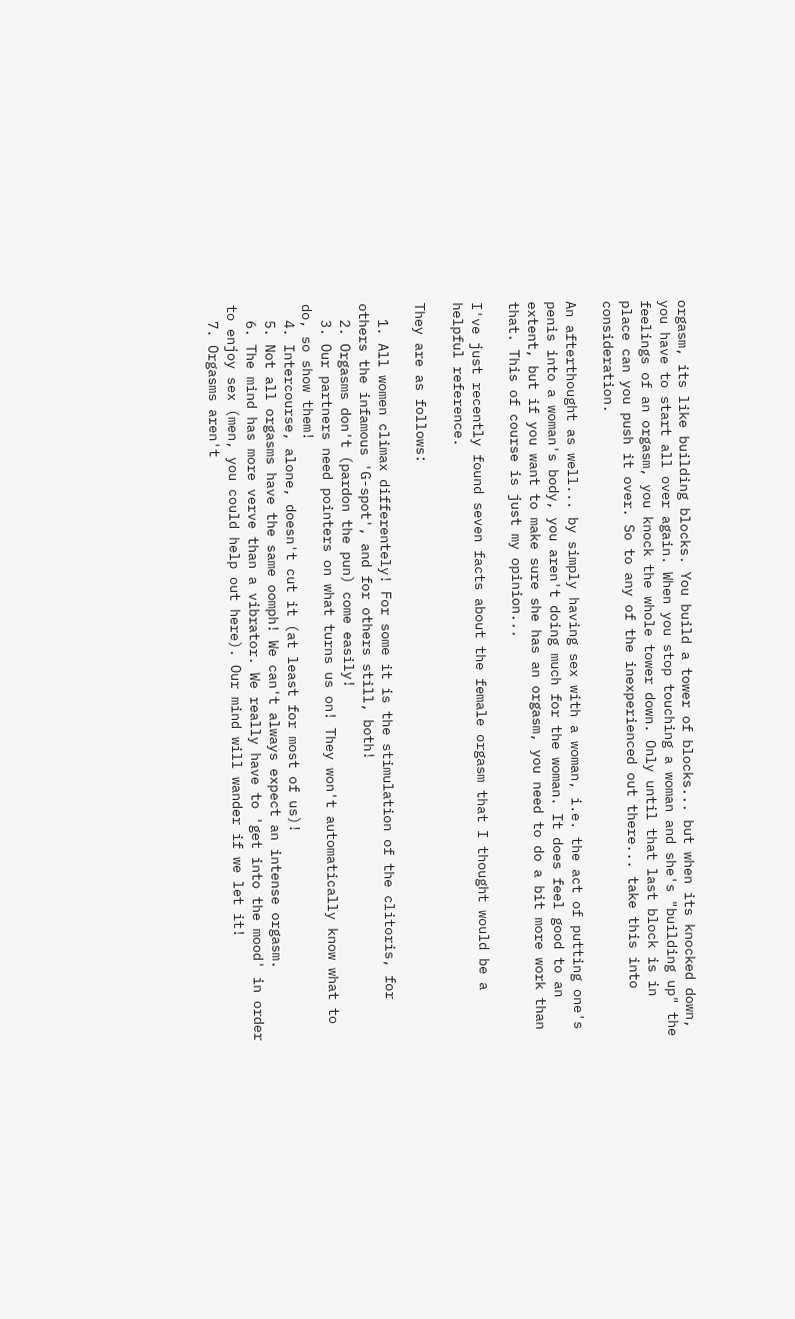orgasm, its like building blocks. You build a tower of blocks... but when its knocked down, you have to start all over again. When you stop touching a woman and she's "building up" the feelings of an orgasm, you knock the whole tower down. Only until that last block is in place can you push it over. So to any of the inexperienced out there... take this into consideration.

An afterthought as well... by simply having sex with a woman, i.e. the act of putting one's penis into a woman's body, you aren't doing much for the woman. It does feel good to an extent, but if you want to make sure she has an orgasm, you need to do a bit more work than that. This of course is just my opinion...

I've just recently found seven facts about the female orgasm that I thought would be a helpful reference.

They are as follows:

  1. All women climax differentely! For some it is the stimulation of the clitoris, for others the infamous 'G-spot', and for others still, both!
  2. Orgasms don't (pardon the pun) come easily!
  3. Our partners need pointers on what turns us on! They won't automatically know what to do, so show them!
  4. Intercourse, alone, doesn't cut it (at least for most of us)!
  5. Not all orgasms have the same oomph! We can't always expect an intense orgasm.
  6. The mind has more verve than a vibrator. We really have to 'get into the mood' in order to enjoy sex (men, you could help out here). Our mind will wander if we let it!
  7. Orgasms aren't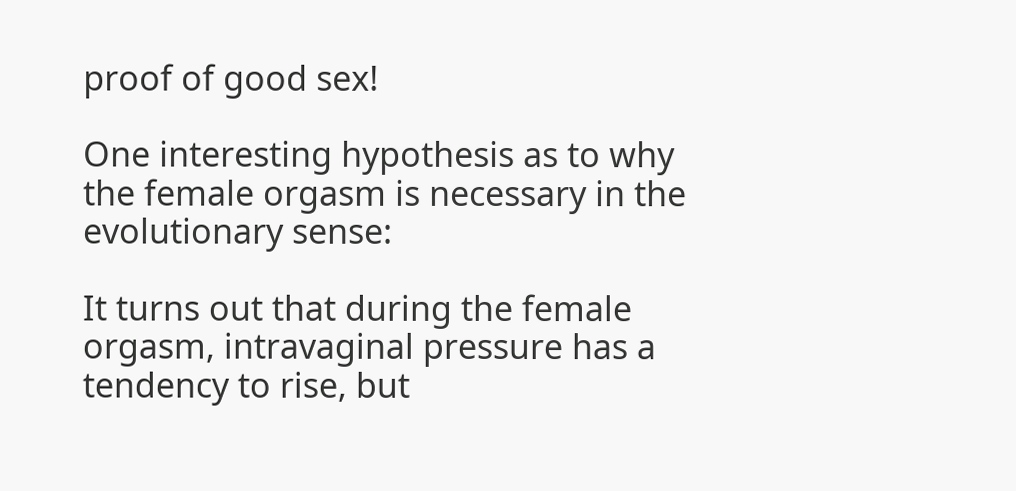proof of good sex!

One interesting hypothesis as to why the female orgasm is necessary in the evolutionary sense:

It turns out that during the female orgasm, intravaginal pressure has a tendency to rise, but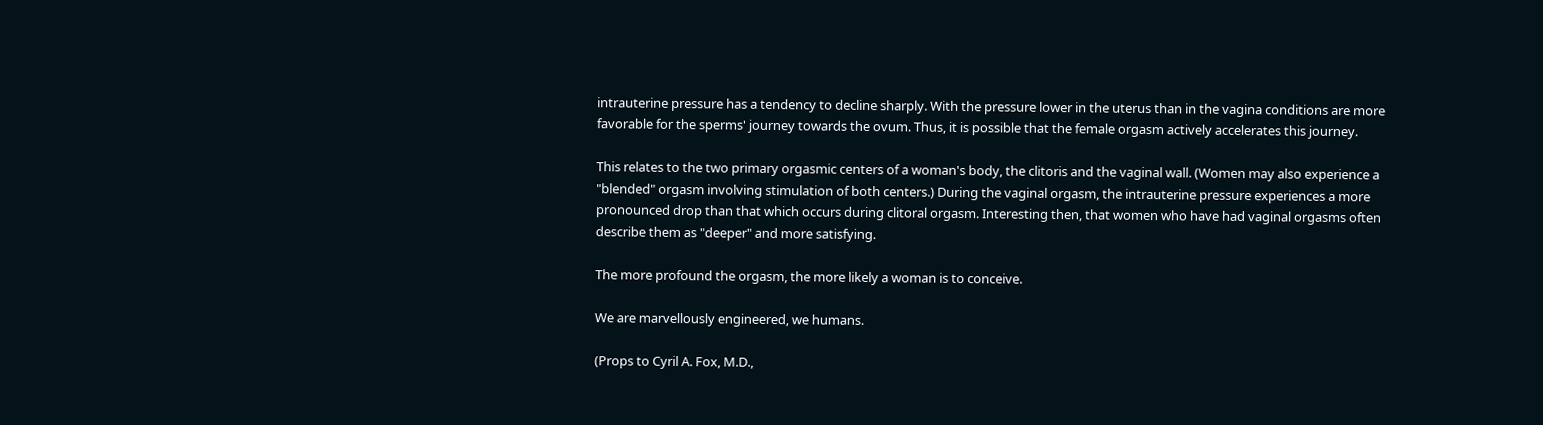intrauterine pressure has a tendency to decline sharply. With the pressure lower in the uterus than in the vagina conditions are more favorable for the sperms' journey towards the ovum. Thus, it is possible that the female orgasm actively accelerates this journey.

This relates to the two primary orgasmic centers of a woman's body, the clitoris and the vaginal wall. (Women may also experience a "blended" orgasm involving stimulation of both centers.) During the vaginal orgasm, the intrauterine pressure experiences a more pronounced drop than that which occurs during clitoral orgasm. Interesting then, that women who have had vaginal orgasms often describe them as "deeper" and more satisfying.

The more profound the orgasm, the more likely a woman is to conceive.

We are marvellously engineered, we humans.

(Props to Cyril A. Fox, M.D.,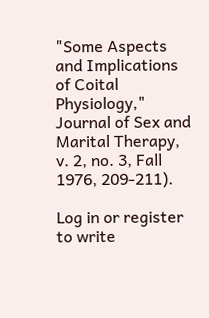"Some Aspects and Implications of Coital Physiology," Journal of Sex and Marital Therapy, v. 2, no. 3, Fall 1976, 209-211).

Log in or register to write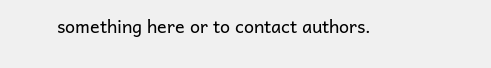something here or to contact authors.